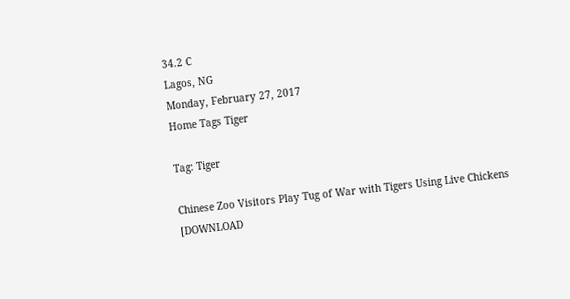34.2 C
Lagos, NG
Monday, February 27, 2017
Home Tags Tiger

Tag: Tiger

Chinese Zoo Visitors Play Tug of War with Tigers Using Live Chickens [DOWNLOAD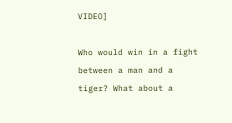VIDEO]

Who would win in a fight between a man and a tiger? What about a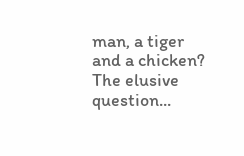man, a tiger and a chicken? The elusive question...